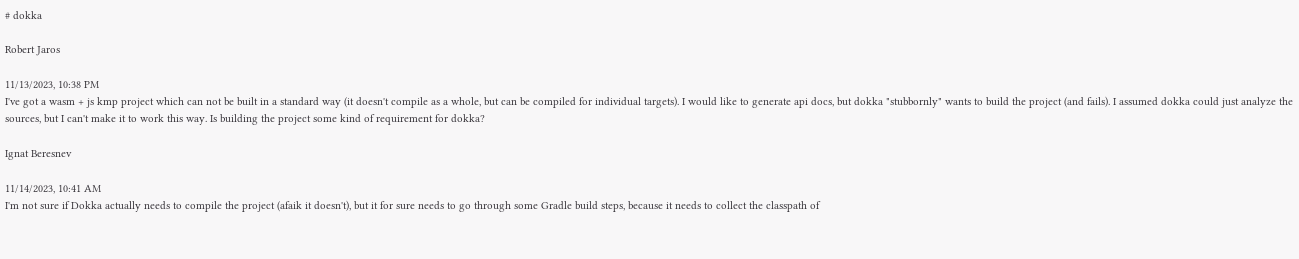# dokka

Robert Jaros

11/13/2023, 10:38 PM
I've got a wasm + js kmp project which can not be built in a standard way (it doesn't compile as a whole, but can be compiled for individual targets). I would like to generate api docs, but dokka "stubbornly" wants to build the project (and fails). I assumed dokka could just analyze the sources, but I can't make it to work this way. Is building the project some kind of requirement for dokka?

Ignat Beresnev

11/14/2023, 10:41 AM
I'm not sure if Dokka actually needs to compile the project (afaik it doesn't), but it for sure needs to go through some Gradle build steps, because it needs to collect the classpath of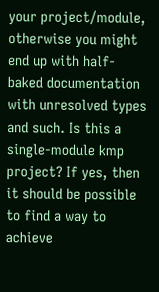your project/module, otherwise you might end up with half-baked documentation with unresolved types and such. Is this a single-module kmp project? If yes, then it should be possible to find a way to achieve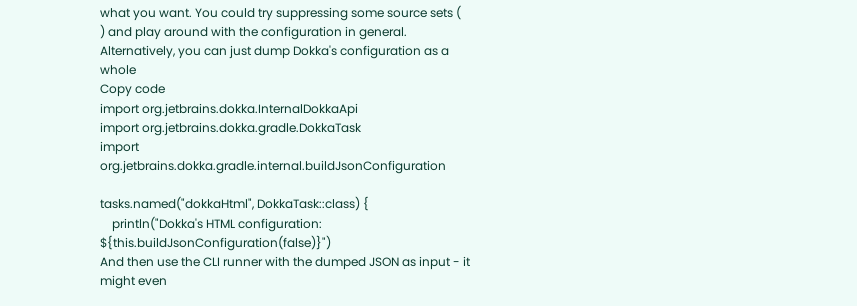what you want. You could try suppressing some source sets (
) and play around with the configuration in general. Alternatively, you can just dump Dokka's configuration as a whole
Copy code
import org.jetbrains.dokka.InternalDokkaApi
import org.jetbrains.dokka.gradle.DokkaTask
import org.jetbrains.dokka.gradle.internal.buildJsonConfiguration

tasks.named("dokkaHtml", DokkaTask::class) {
    println("Dokka's HTML configuration: ${this.buildJsonConfiguration(false)}")
And then use the CLI runner with the dumped JSON as input - it might even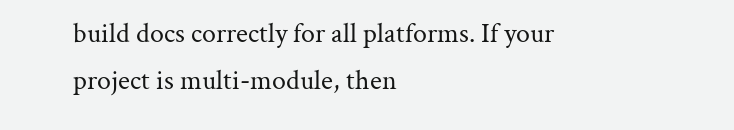build docs correctly for all platforms. If your project is multi-module, then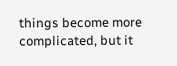things become more complicated, but it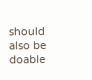should also be doable